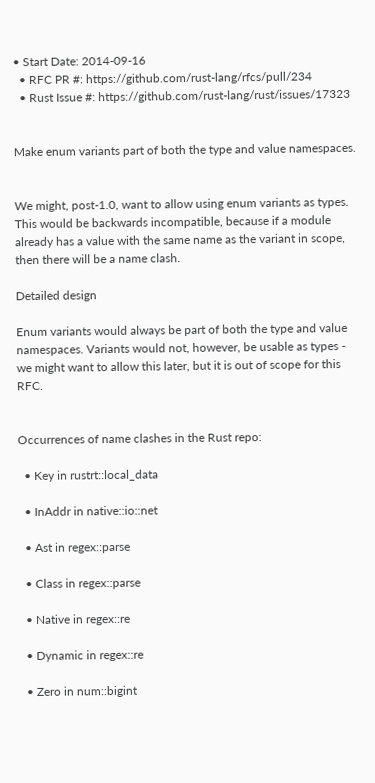• Start Date: 2014-09-16
  • RFC PR #: https://github.com/rust-lang/rfcs/pull/234
  • Rust Issue #: https://github.com/rust-lang/rust/issues/17323


Make enum variants part of both the type and value namespaces.


We might, post-1.0, want to allow using enum variants as types. This would be backwards incompatible, because if a module already has a value with the same name as the variant in scope, then there will be a name clash.

Detailed design

Enum variants would always be part of both the type and value namespaces. Variants would not, however, be usable as types - we might want to allow this later, but it is out of scope for this RFC.


Occurrences of name clashes in the Rust repo:

  • Key in rustrt::local_data

  • InAddr in native::io::net

  • Ast in regex::parse

  • Class in regex::parse

  • Native in regex::re

  • Dynamic in regex::re

  • Zero in num::bigint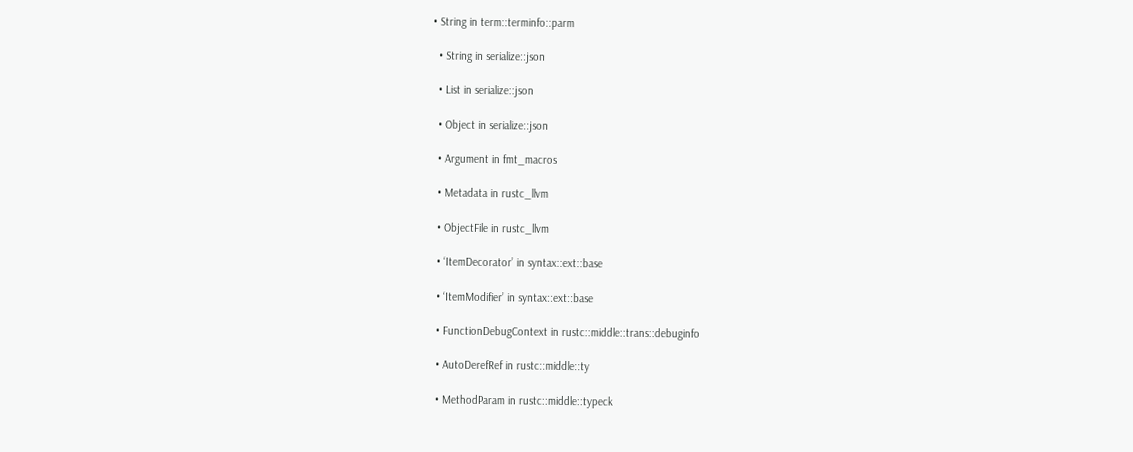• String in term::terminfo::parm

  • String in serialize::json

  • List in serialize::json

  • Object in serialize::json

  • Argument in fmt_macros

  • Metadata in rustc_llvm

  • ObjectFile in rustc_llvm

  • ‘ItemDecorator’ in syntax::ext::base

  • ‘ItemModifier’ in syntax::ext::base

  • FunctionDebugContext in rustc::middle::trans::debuginfo

  • AutoDerefRef in rustc::middle::ty

  • MethodParam in rustc::middle::typeck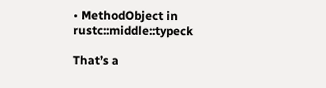• MethodObject in rustc::middle::typeck

That’s a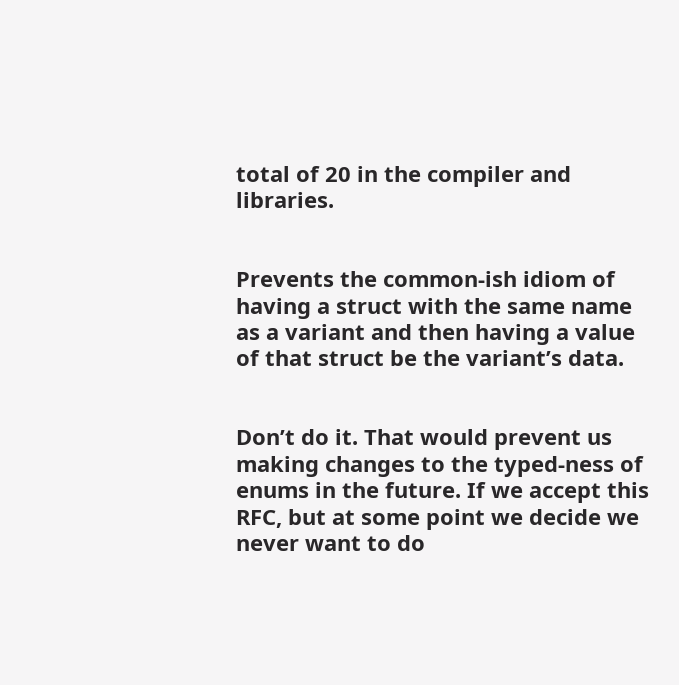total of 20 in the compiler and libraries.


Prevents the common-ish idiom of having a struct with the same name as a variant and then having a value of that struct be the variant’s data.


Don’t do it. That would prevent us making changes to the typed-ness of enums in the future. If we accept this RFC, but at some point we decide we never want to do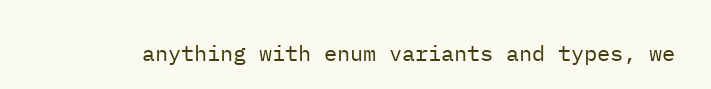anything with enum variants and types, we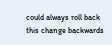could always roll back this change backwards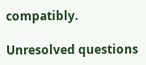compatibly.

Unresolved questions